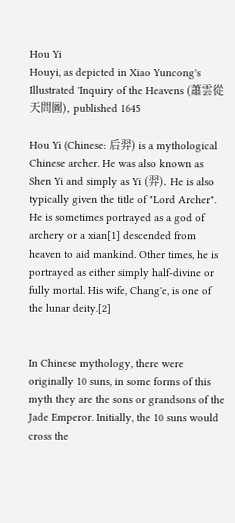Hou Yi
Houyi, as depicted in Xiao Yuncong's Illustrated 'Inquiry of the Heavens (蕭雲從天問圖), published 1645

Hou Yi (Chinese: 后羿) is a mythological Chinese archer. He was also known as Shen Yi and simply as Yi (羿). He is also typically given the title of "Lord Archer". He is sometimes portrayed as a god of archery or a xian[1] descended from heaven to aid mankind. Other times, he is portrayed as either simply half-divine or fully mortal. His wife, Chang'e, is one of the lunar deity.[2]


In Chinese mythology, there were originally 10 suns, in some forms of this myth they are the sons or grandsons of the Jade Emperor. Initially, the 10 suns would cross the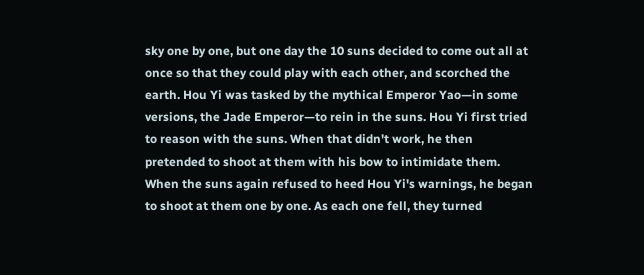sky one by one, but one day the 10 suns decided to come out all at once so that they could play with each other, and scorched the earth. Hou Yi was tasked by the mythical Emperor Yao—in some versions, the Jade Emperor—to rein in the suns. Hou Yi first tried to reason with the suns. When that didn't work, he then pretended to shoot at them with his bow to intimidate them. When the suns again refused to heed Hou Yi's warnings, he began to shoot at them one by one. As each one fell, they turned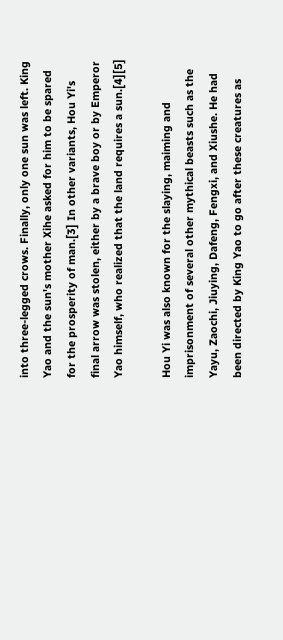into three-legged crows. Finally, only one sun was left. King Yao and the sun's mother Xihe asked for him to be spared for the prosperity of man.[3] In other variants, Hou Yi's final arrow was stolen, either by a brave boy or by Emperor Yao himself, who realized that the land requires a sun.[4][5]

Hou Yi was also known for the slaying, maiming and imprisonment of several other mythical beasts such as the Yayu, Zaochi, Jiuying, Dafeng, Fengxi, and Xiushe. He had been directed by King Yao to go after these creatures as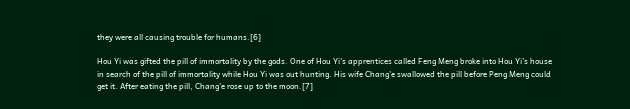they were all causing trouble for humans.[6]

Hou Yi was gifted the pill of immortality by the gods. One of Hou Yi's apprentices called Feng Meng broke into Hou Yi's house in search of the pill of immortality while Hou Yi was out hunting. His wife Chang'e swallowed the pill before Peng Meng could get it. After eating the pill, Chang'e rose up to the moon.[7]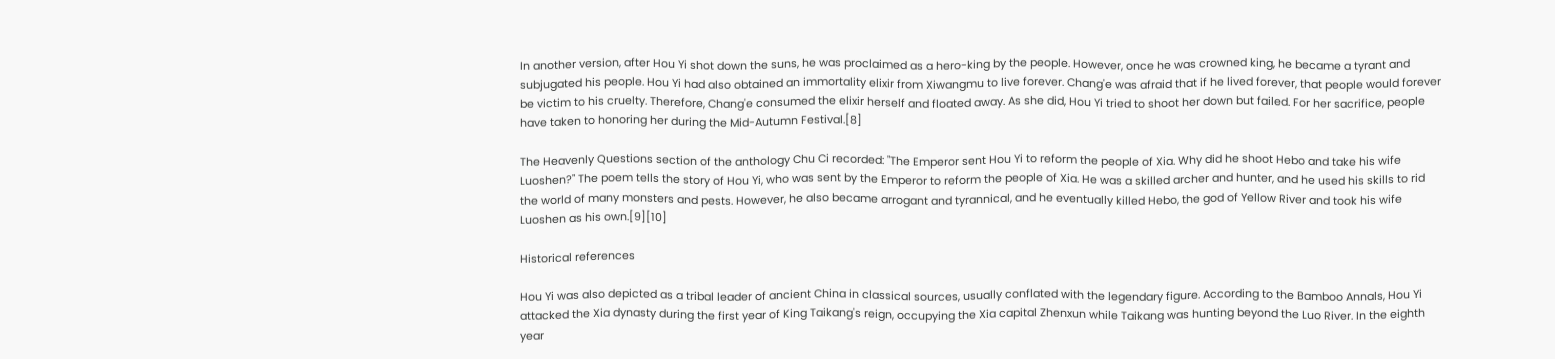In another version, after Hou Yi shot down the suns, he was proclaimed as a hero-king by the people. However, once he was crowned king, he became a tyrant and subjugated his people. Hou Yi had also obtained an immortality elixir from Xiwangmu to live forever. Chang'e was afraid that if he lived forever, that people would forever be victim to his cruelty. Therefore, Chang'e consumed the elixir herself and floated away. As she did, Hou Yi tried to shoot her down but failed. For her sacrifice, people have taken to honoring her during the Mid-Autumn Festival.[8]

The Heavenly Questions section of the anthology Chu Ci recorded: "The Emperor sent Hou Yi to reform the people of Xia. Why did he shoot Hebo and take his wife Luoshen?" The poem tells the story of Hou Yi, who was sent by the Emperor to reform the people of Xia. He was a skilled archer and hunter, and he used his skills to rid the world of many monsters and pests. However, he also became arrogant and tyrannical, and he eventually killed Hebo, the god of Yellow River and took his wife Luoshen as his own.[9][10]

Historical references

Hou Yi was also depicted as a tribal leader of ancient China in classical sources, usually conflated with the legendary figure. According to the Bamboo Annals, Hou Yi attacked the Xia dynasty during the first year of King Taikang's reign, occupying the Xia capital Zhenxun while Taikang was hunting beyond the Luo River. In the eighth year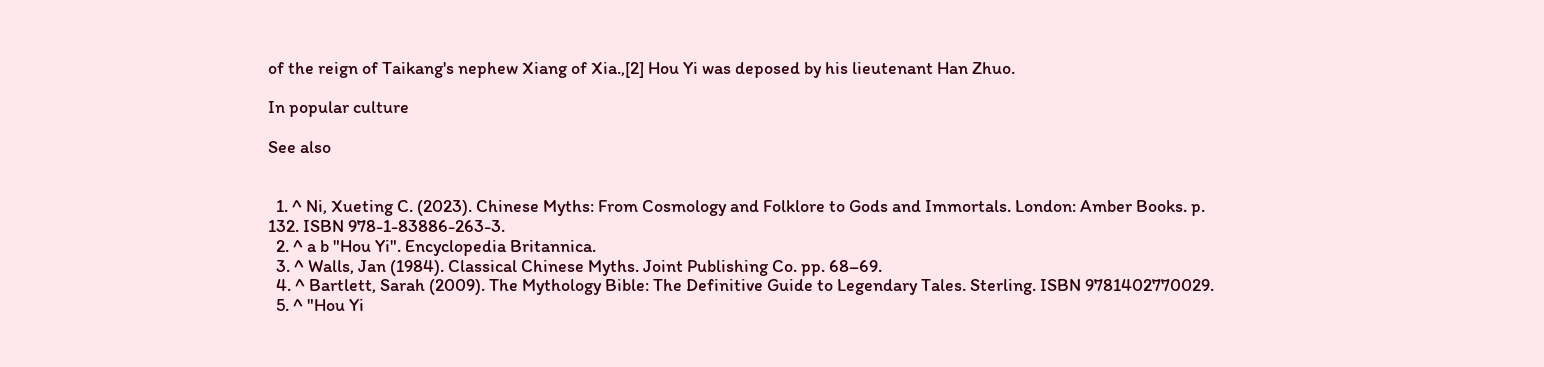of the reign of Taikang's nephew Xiang of Xia.,[2] Hou Yi was deposed by his lieutenant Han Zhuo.

In popular culture

See also


  1. ^ Ni, Xueting C. (2023). Chinese Myths: From Cosmology and Folklore to Gods and Immortals. London: Amber Books. p. 132. ISBN 978-1-83886-263-3.
  2. ^ a b "Hou Yi". Encyclopedia Britannica.
  3. ^ Walls, Jan (1984). Classical Chinese Myths. Joint Publishing Co. pp. 68–69.
  4. ^ Bartlett, Sarah (2009). The Mythology Bible: The Definitive Guide to Legendary Tales. Sterling. ISBN 9781402770029.
  5. ^ "Hou Yi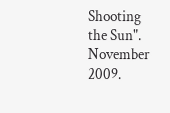Shooting the Sun". November 2009.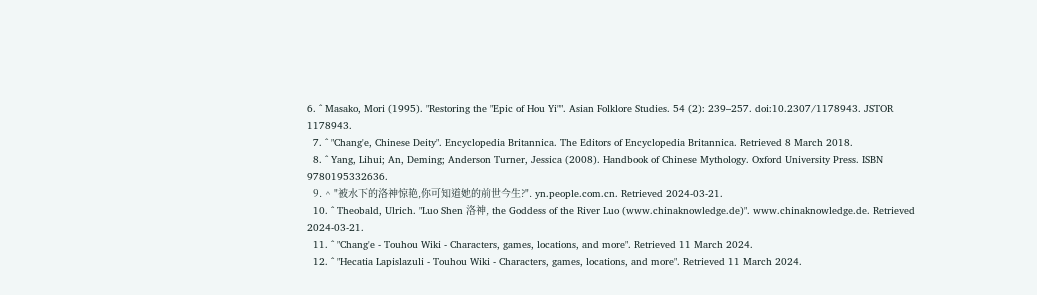6. ^ Masako, Mori (1995). "Restoring the "Epic of Hou Yi"". Asian Folklore Studies. 54 (2): 239–257. doi:10.2307/1178943. JSTOR 1178943.
  7. ^ "Chang'e, Chinese Deity". Encyclopedia Britannica. The Editors of Encyclopedia Britannica. Retrieved 8 March 2018.
  8. ^ Yang, Lihui; An, Deming; Anderson Turner, Jessica (2008). Handbook of Chinese Mythology. Oxford University Press. ISBN 9780195332636.
  9. ^ "被水下的洛神惊艳,你可知道她的前世今生?". yn.people.com.cn. Retrieved 2024-03-21.
  10. ^ Theobald, Ulrich. "Luo Shen 洛神, the Goddess of the River Luo (www.chinaknowledge.de)". www.chinaknowledge.de. Retrieved 2024-03-21.
  11. ^ "Chang'e - Touhou Wiki - Characters, games, locations, and more". Retrieved 11 March 2024.
  12. ^ "Hecatia Lapislazuli - Touhou Wiki - Characters, games, locations, and more". Retrieved 11 March 2024.